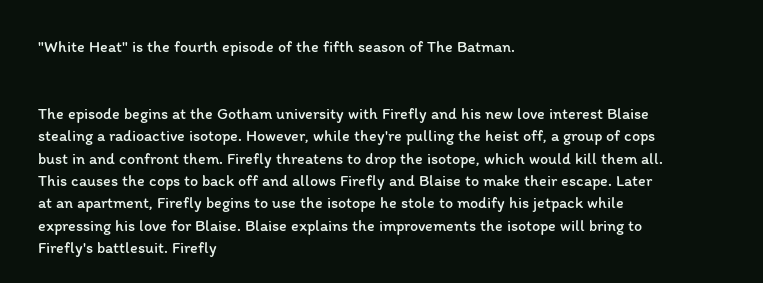"White Heat" is the fourth episode of the fifth season of The Batman.


The episode begins at the Gotham university with Firefly and his new love interest Blaise stealing a radioactive isotope. However, while they're pulling the heist off, a group of cops bust in and confront them. Firefly threatens to drop the isotope, which would kill them all. This causes the cops to back off and allows Firefly and Blaise to make their escape. Later at an apartment, Firefly begins to use the isotope he stole to modify his jetpack while expressing his love for Blaise. Blaise explains the improvements the isotope will bring to Firefly's battlesuit. Firefly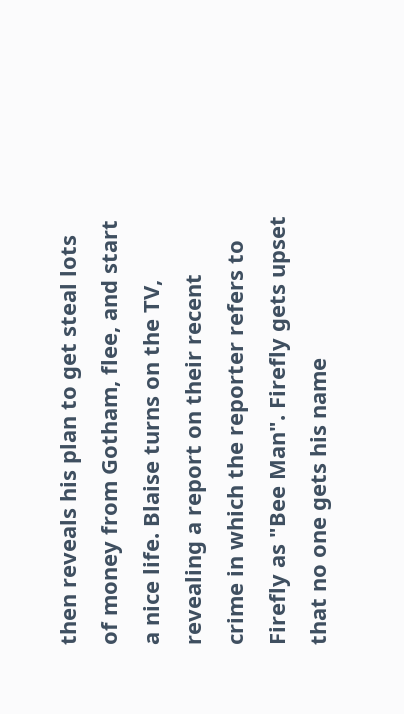then reveals his plan to get steal lots of money from Gotham, flee, and start a nice life. Blaise turns on the TV, revealing a report on their recent crime in which the reporter refers to Firefly as "Bee Man". Firefly gets upset that no one gets his name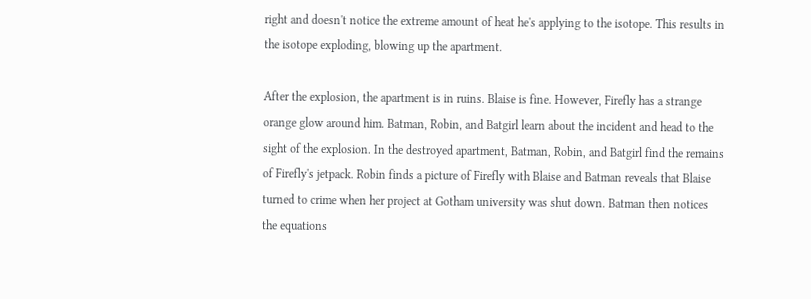right and doesn't notice the extreme amount of heat he's applying to the isotope. This results in the isotope exploding, blowing up the apartment.

After the explosion, the apartment is in ruins. Blaise is fine. However, Firefly has a strange orange glow around him. Batman, Robin, and Batgirl learn about the incident and head to the sight of the explosion. In the destroyed apartment, Batman, Robin, and Batgirl find the remains of Firefly's jetpack. Robin finds a picture of Firefly with Blaise and Batman reveals that Blaise turned to crime when her project at Gotham university was shut down. Batman then notices the equations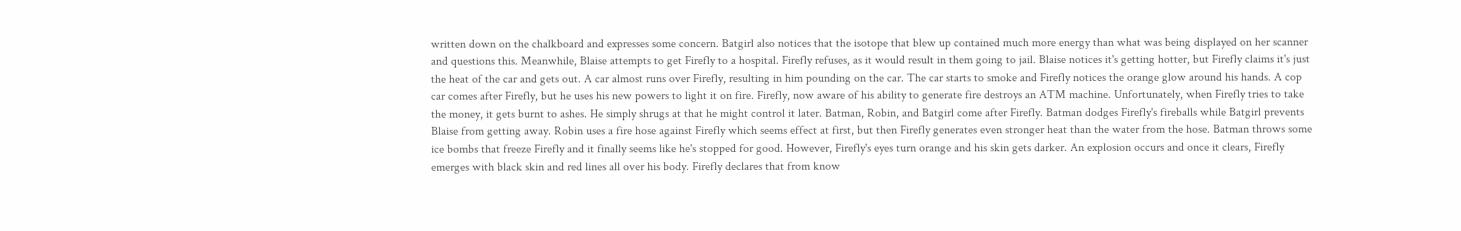written down on the chalkboard and expresses some concern. Batgirl also notices that the isotope that blew up contained much more energy than what was being displayed on her scanner and questions this. Meanwhile, Blaise attempts to get Firefly to a hospital. Firefly refuses, as it would result in them going to jail. Blaise notices it's getting hotter, but Firefly claims it's just the heat of the car and gets out. A car almost runs over Firefly, resulting in him pounding on the car. The car starts to smoke and Firefly notices the orange glow around his hands. A cop car comes after Firefly, but he uses his new powers to light it on fire. Firefly, now aware of his ability to generate fire destroys an ATM machine. Unfortunately, when Firefly tries to take the money, it gets burnt to ashes. He simply shrugs at that he might control it later. Batman, Robin, and Batgirl come after Firefly. Batman dodges Firefly's fireballs while Batgirl prevents Blaise from getting away. Robin uses a fire hose against Firefly which seems effect at first, but then Firefly generates even stronger heat than the water from the hose. Batman throws some ice bombs that freeze Firefly and it finally seems like he's stopped for good. However, Firefly's eyes turn orange and his skin gets darker. An explosion occurs and once it clears, Firefly emerges with black skin and red lines all over his body. Firefly declares that from know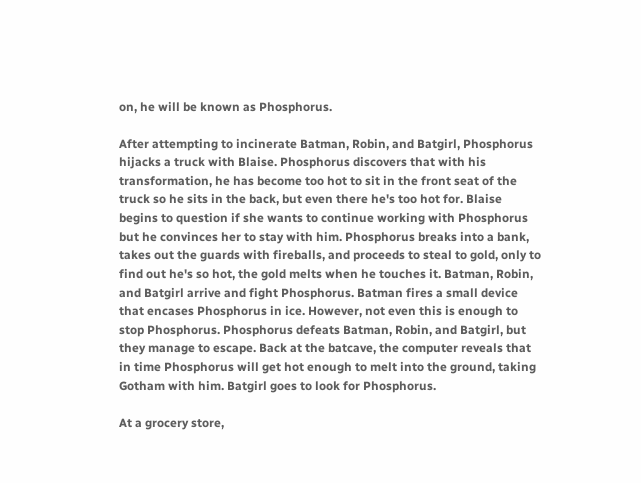on, he will be known as Phosphorus.

After attempting to incinerate Batman, Robin, and Batgirl, Phosphorus hijacks a truck with Blaise. Phosphorus discovers that with his transformation, he has become too hot to sit in the front seat of the truck so he sits in the back, but even there he's too hot for. Blaise begins to question if she wants to continue working with Phosphorus but he convinces her to stay with him. Phosphorus breaks into a bank, takes out the guards with fireballs, and proceeds to steal to gold, only to find out he's so hot, the gold melts when he touches it. Batman, Robin, and Batgirl arrive and fight Phosphorus. Batman fires a small device that encases Phosphorus in ice. However, not even this is enough to stop Phosphorus. Phosphorus defeats Batman, Robin, and Batgirl, but they manage to escape. Back at the batcave, the computer reveals that in time Phosphorus will get hot enough to melt into the ground, taking Gotham with him. Batgirl goes to look for Phosphorus.

At a grocery store,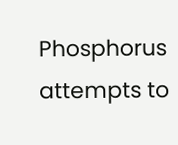Phosphorus attempts to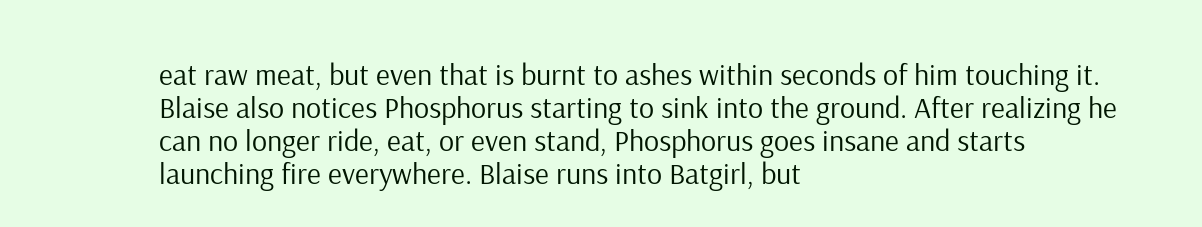eat raw meat, but even that is burnt to ashes within seconds of him touching it. Blaise also notices Phosphorus starting to sink into the ground. After realizing he can no longer ride, eat, or even stand, Phosphorus goes insane and starts launching fire everywhere. Blaise runs into Batgirl, but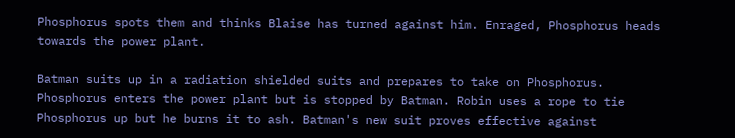Phosphorus spots them and thinks Blaise has turned against him. Enraged, Phosphorus heads towards the power plant.

Batman suits up in a radiation shielded suits and prepares to take on Phosphorus. Phosphorus enters the power plant but is stopped by Batman. Robin uses a rope to tie Phosphorus up but he burns it to ash. Batman's new suit proves effective against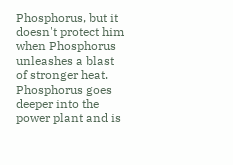Phosphorus, but it doesn't protect him when Phosphorus unleashes a blast of stronger heat. Phosphorus goes deeper into the power plant and is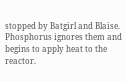stopped by Batgirl and Blaise. Phosphorus ignores them and begins to apply heat to the reactor.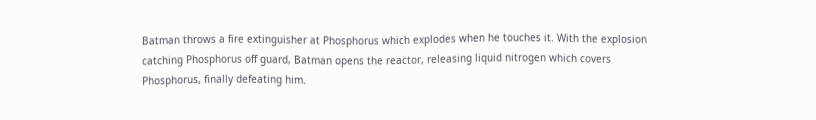Batman throws a fire extinguisher at Phosphorus which explodes when he touches it. With the explosion catching Phosphorus off guard, Batman opens the reactor, releasing liquid nitrogen which covers Phosphorus, finally defeating him.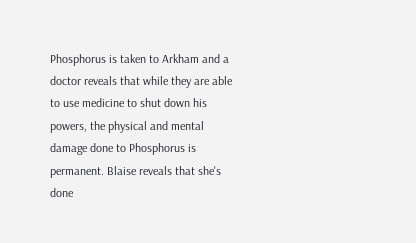Phosphorus is taken to Arkham and a doctor reveals that while they are able to use medicine to shut down his powers, the physical and mental damage done to Phosphorus is permanent. Blaise reveals that she's done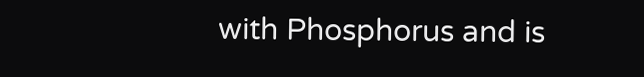with Phosphorus and is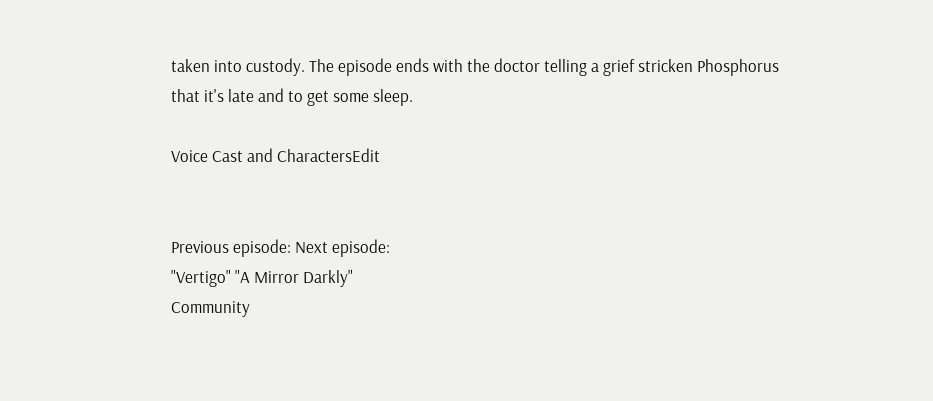taken into custody. The episode ends with the doctor telling a grief stricken Phosphorus that it's late and to get some sleep.

Voice Cast and CharactersEdit


Previous episode: Next episode:
"Vertigo" "A Mirror Darkly"
Community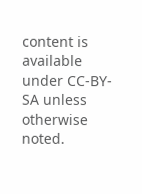content is available under CC-BY-SA unless otherwise noted.